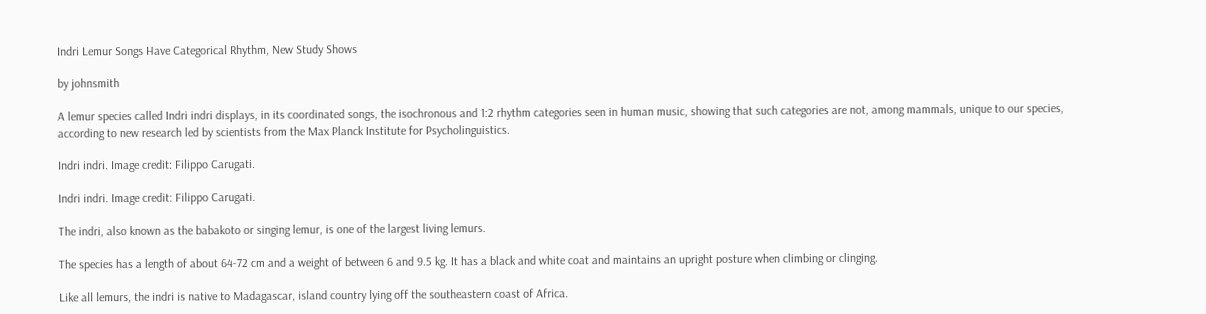Indri Lemur Songs Have Categorical Rhythm, New Study Shows

by johnsmith

A lemur species called Indri indri displays, in its coordinated songs, the isochronous and 1:2 rhythm categories seen in human music, showing that such categories are not, among mammals, unique to our species, according to new research led by scientists from the Max Planck Institute for Psycholinguistics.

Indri indri. Image credit: Filippo Carugati.

Indri indri. Image credit: Filippo Carugati.

The indri, also known as the babakoto or singing lemur, is one of the largest living lemurs.

The species has a length of about 64-72 cm and a weight of between 6 and 9.5 kg. It has a black and white coat and maintains an upright posture when climbing or clinging.

Like all lemurs, the indri is native to Madagascar, island country lying off the southeastern coast of Africa.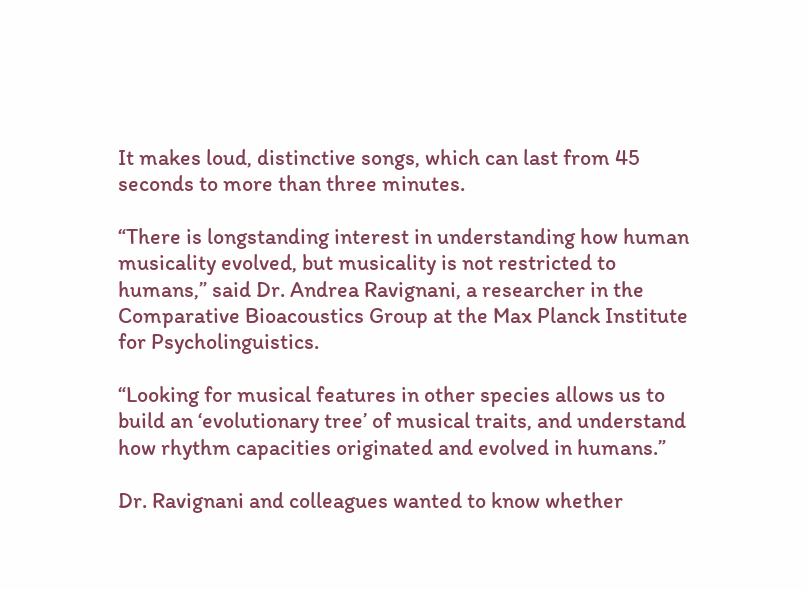It makes loud, distinctive songs, which can last from 45 seconds to more than three minutes.

“There is longstanding interest in understanding how human musicality evolved, but musicality is not restricted to humans,” said Dr. Andrea Ravignani, a researcher in the Comparative Bioacoustics Group at the Max Planck Institute for Psycholinguistics.

“Looking for musical features in other species allows us to build an ‘evolutionary tree’ of musical traits, and understand how rhythm capacities originated and evolved in humans.”

Dr. Ravignani and colleagues wanted to know whether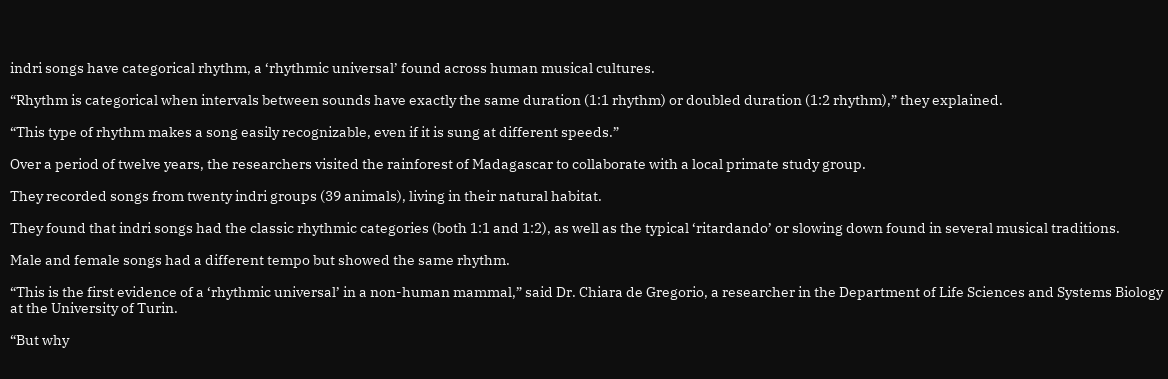indri songs have categorical rhythm, a ‘rhythmic universal’ found across human musical cultures.

“Rhythm is categorical when intervals between sounds have exactly the same duration (1:1 rhythm) or doubled duration (1:2 rhythm),” they explained.

“This type of rhythm makes a song easily recognizable, even if it is sung at different speeds.”

Over a period of twelve years, the researchers visited the rainforest of Madagascar to collaborate with a local primate study group.

They recorded songs from twenty indri groups (39 animals), living in their natural habitat.

They found that indri songs had the classic rhythmic categories (both 1:1 and 1:2), as well as the typical ‘ritardando’ or slowing down found in several musical traditions.

Male and female songs had a different tempo but showed the same rhythm.

“This is the first evidence of a ‘rhythmic universal’ in a non-human mammal,” said Dr. Chiara de Gregorio, a researcher in the Department of Life Sciences and Systems Biology at the University of Turin.

“But why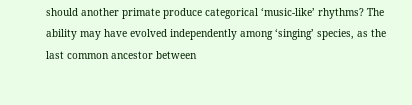should another primate produce categorical ‘music-like’ rhythms? The ability may have evolved independently among ‘singing’ species, as the last common ancestor between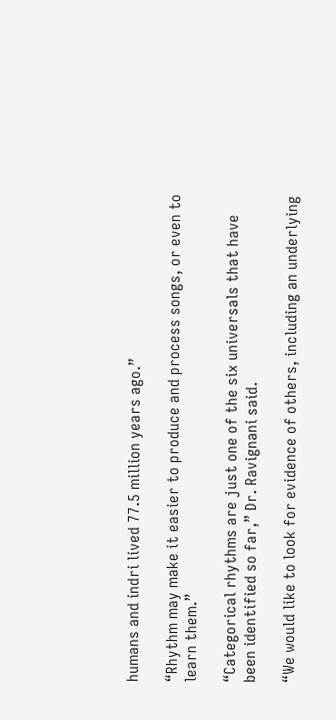humans and indri lived 77.5 million years ago.”

“Rhythm may make it easier to produce and process songs, or even to learn them.”

“Categorical rhythms are just one of the six universals that have been identified so far,” Dr. Ravignani said.

“We would like to look for evidence of others, including an underlying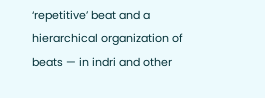‘repetitive’ beat and a hierarchical organization of beats — in indri and other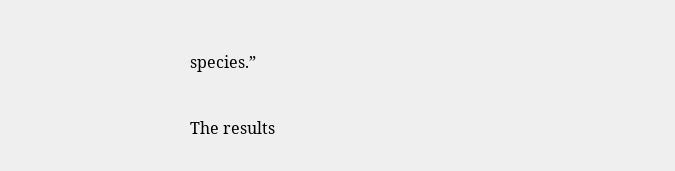species.”

The results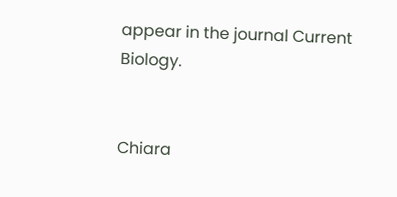appear in the journal Current Biology.


Chiara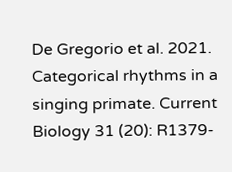De Gregorio et al. 2021. Categorical rhythms in a singing primate. Current Biology 31 (20): R1379-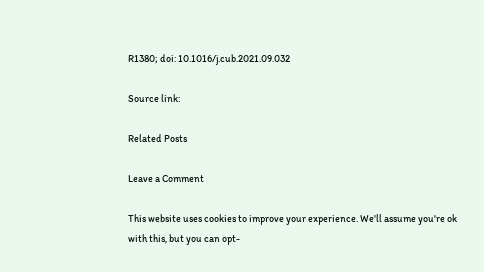R1380; doi: 10.1016/j.cub.2021.09.032

Source link:

Related Posts

Leave a Comment

This website uses cookies to improve your experience. We'll assume you're ok with this, but you can opt-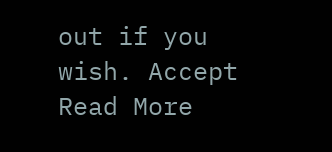out if you wish. Accept Read More